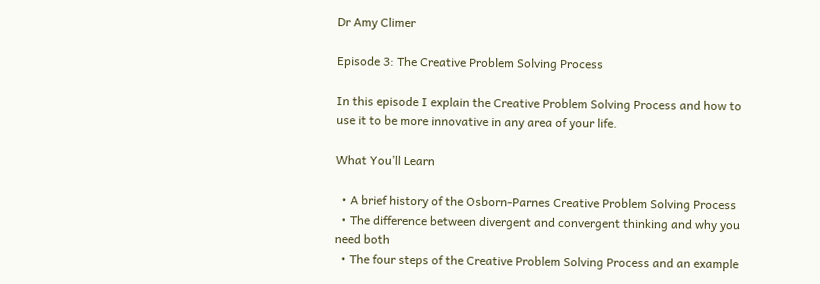Dr Amy Climer

Episode 3: The Creative Problem Solving Process

In this episode I explain the Creative Problem Solving Process and how to use it to be more innovative in any area of your life.

What You’ll Learn

  • A brief history of the Osborn-Parnes Creative Problem Solving Process
  • The difference between divergent and convergent thinking and why you need both
  • The four steps of the Creative Problem Solving Process and an example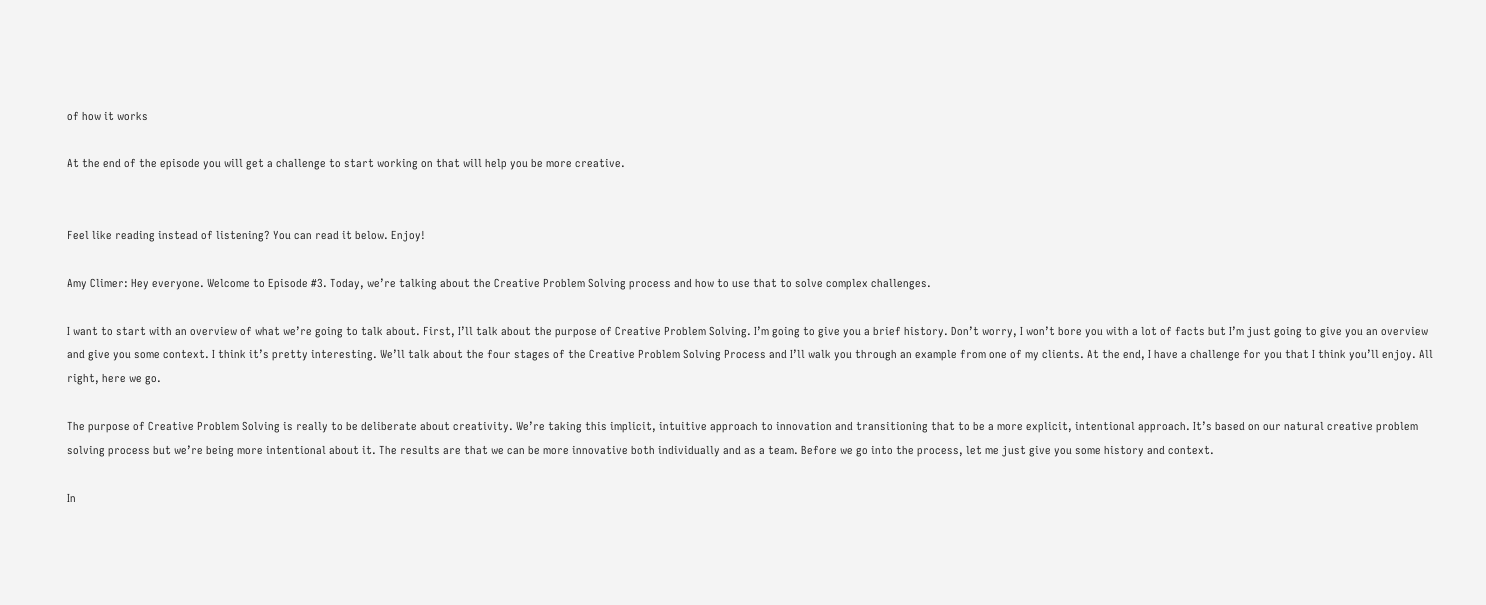of how it works

At the end of the episode you will get a challenge to start working on that will help you be more creative.


Feel like reading instead of listening? You can read it below. Enjoy!

Amy Climer: Hey everyone. Welcome to Episode #3. Today, we’re talking about the Creative Problem Solving process and how to use that to solve complex challenges.

I want to start with an overview of what we’re going to talk about. First, I’ll talk about the purpose of Creative Problem Solving. I’m going to give you a brief history. Don’t worry, I won’t bore you with a lot of facts but I’m just going to give you an overview and give you some context. I think it’s pretty interesting. We’ll talk about the four stages of the Creative Problem Solving Process and I’ll walk you through an example from one of my clients. At the end, I have a challenge for you that I think you’ll enjoy. All right, here we go.

The purpose of Creative Problem Solving is really to be deliberate about creativity. We’re taking this implicit, intuitive approach to innovation and transitioning that to be a more explicit, intentional approach. It’s based on our natural creative problem solving process but we’re being more intentional about it. The results are that we can be more innovative both individually and as a team. Before we go into the process, let me just give you some history and context.

In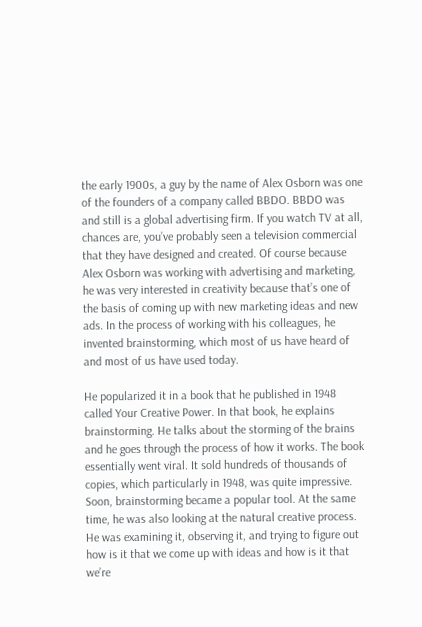the early 1900s, a guy by the name of Alex Osborn was one of the founders of a company called BBDO. BBDO was and still is a global advertising firm. If you watch TV at all, chances are, you’ve probably seen a television commercial that they have designed and created. Of course because Alex Osborn was working with advertising and marketing, he was very interested in creativity because that’s one of the basis of coming up with new marketing ideas and new ads. In the process of working with his colleagues, he invented brainstorming, which most of us have heard of and most of us have used today.

He popularized it in a book that he published in 1948 called Your Creative Power. In that book, he explains brainstorming. He talks about the storming of the brains and he goes through the process of how it works. The book essentially went viral. It sold hundreds of thousands of copies, which particularly in 1948, was quite impressive. Soon, brainstorming became a popular tool. At the same time, he was also looking at the natural creative process. He was examining it, observing it, and trying to figure out how is it that we come up with ideas and how is it that we’re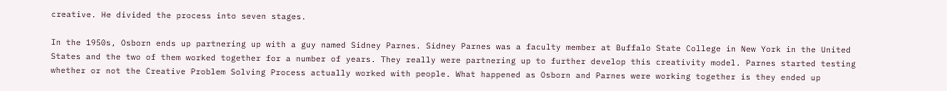creative. He divided the process into seven stages.

In the 1950s, Osborn ends up partnering up with a guy named Sidney Parnes. Sidney Parnes was a faculty member at Buffalo State College in New York in the United States and the two of them worked together for a number of years. They really were partnering up to further develop this creativity model. Parnes started testing whether or not the Creative Problem Solving Process actually worked with people. What happened as Osborn and Parnes were working together is they ended up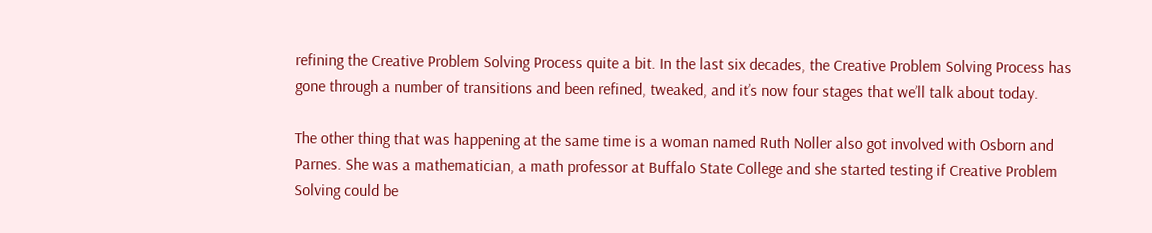refining the Creative Problem Solving Process quite a bit. In the last six decades, the Creative Problem Solving Process has gone through a number of transitions and been refined, tweaked, and it’s now four stages that we’ll talk about today.

The other thing that was happening at the same time is a woman named Ruth Noller also got involved with Osborn and Parnes. She was a mathematician, a math professor at Buffalo State College and she started testing if Creative Problem Solving could be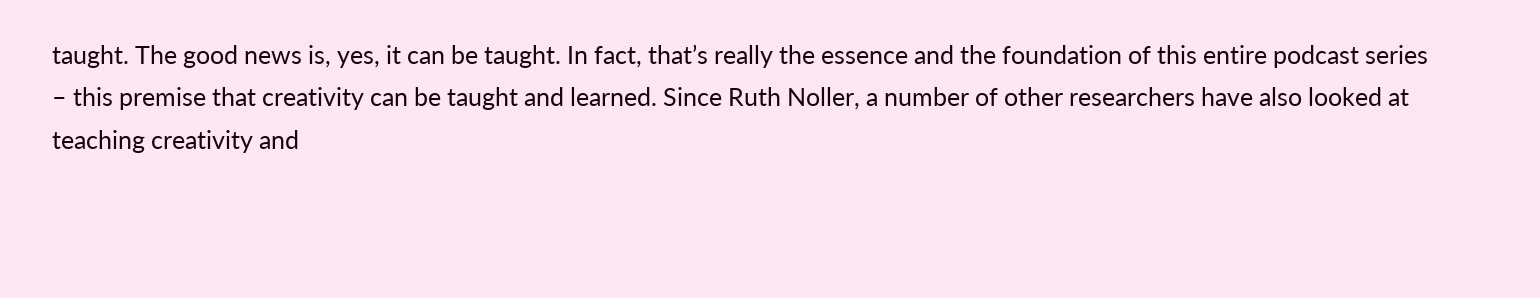taught. The good news is, yes, it can be taught. In fact, that’s really the essence and the foundation of this entire podcast series – this premise that creativity can be taught and learned. Since Ruth Noller, a number of other researchers have also looked at teaching creativity and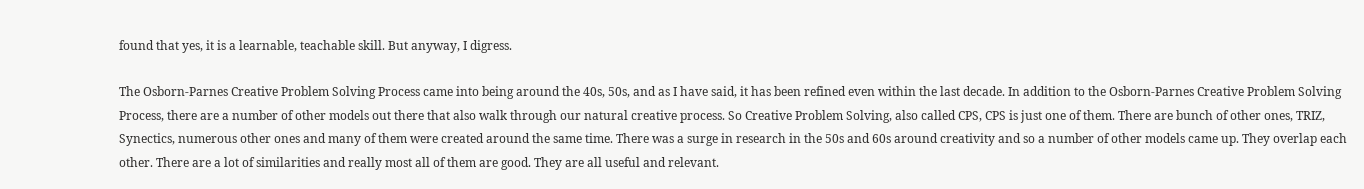found that yes, it is a learnable, teachable skill. But anyway, I digress.

The Osborn-Parnes Creative Problem Solving Process came into being around the 40s, 50s, and as I have said, it has been refined even within the last decade. In addition to the Osborn-Parnes Creative Problem Solving Process, there are a number of other models out there that also walk through our natural creative process. So Creative Problem Solving, also called CPS, CPS is just one of them. There are bunch of other ones, TRIZ, Synectics, numerous other ones and many of them were created around the same time. There was a surge in research in the 50s and 60s around creativity and so a number of other models came up. They overlap each other. There are a lot of similarities and really most all of them are good. They are all useful and relevant.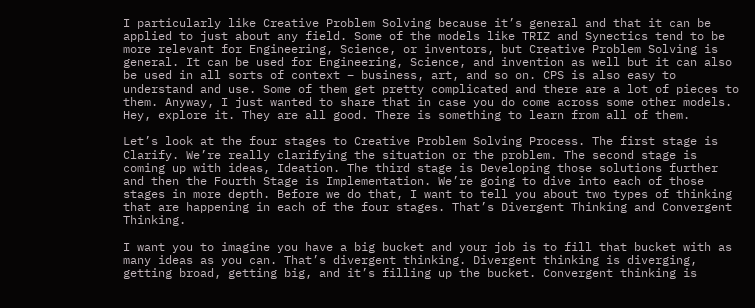I particularly like Creative Problem Solving because it’s general and that it can be applied to just about any field. Some of the models like TRIZ and Synectics tend to be more relevant for Engineering, Science, or inventors, but Creative Problem Solving is general. It can be used for Engineering, Science, and invention as well but it can also be used in all sorts of context – business, art, and so on. CPS is also easy to understand and use. Some of them get pretty complicated and there are a lot of pieces to them. Anyway, I just wanted to share that in case you do come across some other models. Hey, explore it. They are all good. There is something to learn from all of them.

Let’s look at the four stages to Creative Problem Solving Process. The first stage is Clarify. We’re really clarifying the situation or the problem. The second stage is coming up with ideas, Ideation. The third stage is Developing those solutions further and then the Fourth Stage is Implementation. We’re going to dive into each of those stages in more depth. Before we do that, I want to tell you about two types of thinking that are happening in each of the four stages. That’s Divergent Thinking and Convergent Thinking.

I want you to imagine you have a big bucket and your job is to fill that bucket with as many ideas as you can. That’s divergent thinking. Divergent thinking is diverging, getting broad, getting big, and it’s filling up the bucket. Convergent thinking is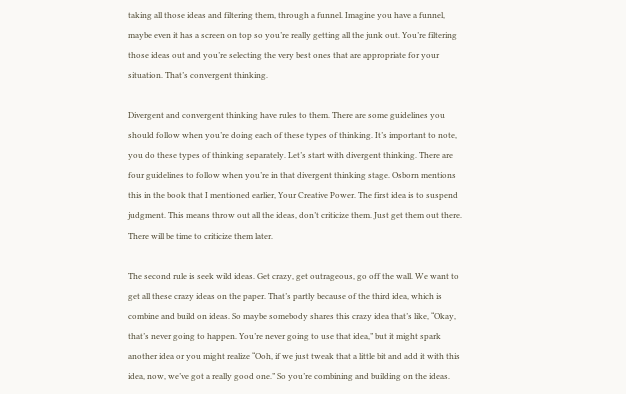taking all those ideas and filtering them, through a funnel. Imagine you have a funnel, maybe even it has a screen on top so you’re really getting all the junk out. You’re filtering those ideas out and you’re selecting the very best ones that are appropriate for your situation. That’s convergent thinking.

Divergent and convergent thinking have rules to them. There are some guidelines you should follow when you’re doing each of these types of thinking. It’s important to note, you do these types of thinking separately. Let’s start with divergent thinking. There are four guidelines to follow when you’re in that divergent thinking stage. Osborn mentions this in the book that I mentioned earlier, Your Creative Power. The first idea is to suspend judgment. This means throw out all the ideas, don’t criticize them. Just get them out there. There will be time to criticize them later.

The second rule is seek wild ideas. Get crazy, get outrageous, go off the wall. We want to get all these crazy ideas on the paper. That’s partly because of the third idea, which is combine and build on ideas. So maybe somebody shares this crazy idea that’s like, “Okay, that’s never going to happen. You’re never going to use that idea,” but it might spark another idea or you might realize “Ooh, if we just tweak that a little bit and add it with this idea, now, we’ve got a really good one.” So you’re combining and building on the ideas.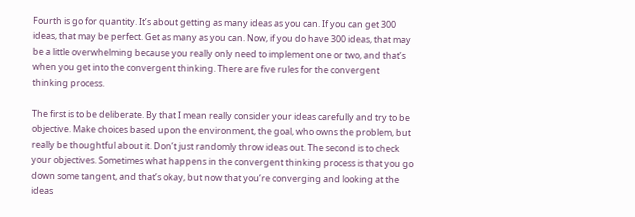Fourth is go for quantity. It’s about getting as many ideas as you can. If you can get 300 ideas, that may be perfect. Get as many as you can. Now, if you do have 300 ideas, that may be a little overwhelming because you really only need to implement one or two, and that’s when you get into the convergent thinking. There are five rules for the convergent thinking process.

The first is to be deliberate. By that I mean really consider your ideas carefully and try to be objective. Make choices based upon the environment, the goal, who owns the problem, but really be thoughtful about it. Don’t just randomly throw ideas out. The second is to check your objectives. Sometimes what happens in the convergent thinking process is that you go down some tangent, and that’s okay, but now that you’re converging and looking at the ideas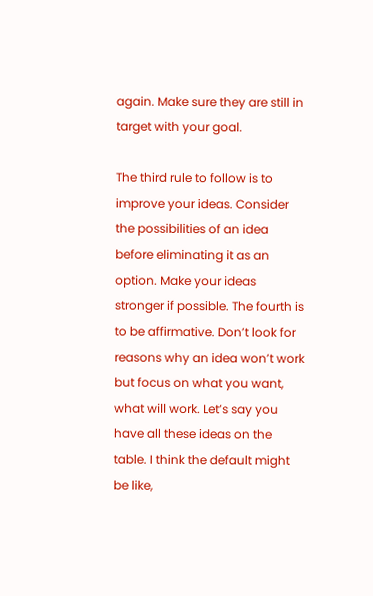again. Make sure they are still in target with your goal.

The third rule to follow is to improve your ideas. Consider the possibilities of an idea before eliminating it as an option. Make your ideas stronger if possible. The fourth is to be affirmative. Don’t look for reasons why an idea won’t work but focus on what you want, what will work. Let’s say you have all these ideas on the table. I think the default might be like,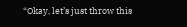“Okay, let’s just throw this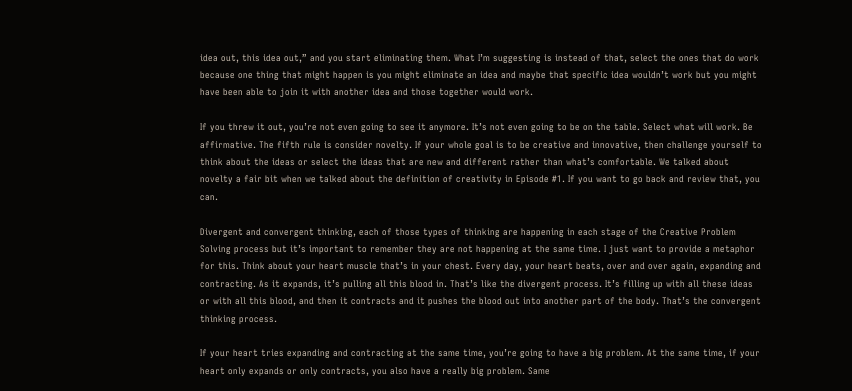idea out, this idea out,” and you start eliminating them. What I’m suggesting is instead of that, select the ones that do work because one thing that might happen is you might eliminate an idea and maybe that specific idea wouldn’t work but you might have been able to join it with another idea and those together would work.

If you threw it out, you’re not even going to see it anymore. It’s not even going to be on the table. Select what will work. Be affirmative. The fifth rule is consider novelty. If your whole goal is to be creative and innovative, then challenge yourself to think about the ideas or select the ideas that are new and different rather than what’s comfortable. We talked about novelty a fair bit when we talked about the definition of creativity in Episode #1. If you want to go back and review that, you can.

Divergent and convergent thinking, each of those types of thinking are happening in each stage of the Creative Problem Solving process but it’s important to remember they are not happening at the same time. I just want to provide a metaphor for this. Think about your heart muscle that’s in your chest. Every day, your heart beats, over and over again, expanding and contracting. As it expands, it’s pulling all this blood in. That’s like the divergent process. It’s filling up with all these ideas or with all this blood, and then it contracts and it pushes the blood out into another part of the body. That’s the convergent thinking process.

If your heart tries expanding and contracting at the same time, you’re going to have a big problem. At the same time, if your heart only expands or only contracts, you also have a really big problem. Same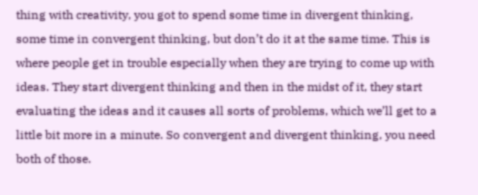thing with creativity, you got to spend some time in divergent thinking, some time in convergent thinking, but don’t do it at the same time. This is where people get in trouble especially when they are trying to come up with ideas. They start divergent thinking and then in the midst of it, they start evaluating the ideas and it causes all sorts of problems, which we’ll get to a little bit more in a minute. So convergent and divergent thinking, you need both of those.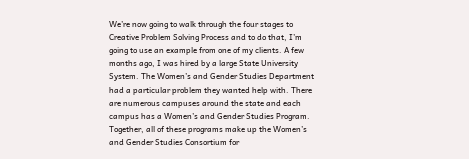We’re now going to walk through the four stages to Creative Problem Solving Process and to do that, I’m going to use an example from one of my clients. A few months ago, I was hired by a large State University System. The Women’s and Gender Studies Department had a particular problem they wanted help with. There are numerous campuses around the state and each campus has a Women’s and Gender Studies Program. Together, all of these programs make up the Women’s and Gender Studies Consortium for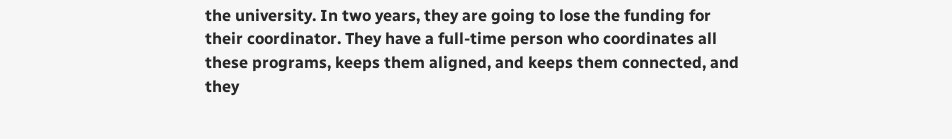the university. In two years, they are going to lose the funding for their coordinator. They have a full-time person who coordinates all these programs, keeps them aligned, and keeps them connected, and they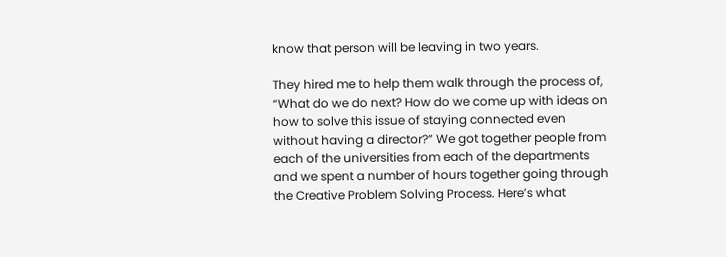know that person will be leaving in two years.

They hired me to help them walk through the process of, “What do we do next? How do we come up with ideas on how to solve this issue of staying connected even without having a director?” We got together people from each of the universities from each of the departments and we spent a number of hours together going through the Creative Problem Solving Process. Here’s what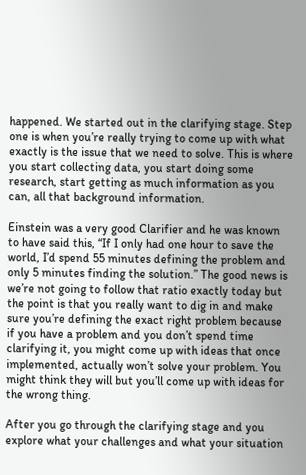happened. We started out in the clarifying stage. Step one is when you’re really trying to come up with what exactly is the issue that we need to solve. This is where you start collecting data, you start doing some research, start getting as much information as you can, all that background information.

Einstein was a very good Clarifier and he was known to have said this, “If I only had one hour to save the world, I’d spend 55 minutes defining the problem and only 5 minutes finding the solution.” The good news is we’re not going to follow that ratio exactly today but the point is that you really want to dig in and make sure you’re defining the exact right problem because if you have a problem and you don’t spend time clarifying it, you might come up with ideas that once implemented, actually won’t solve your problem. You might think they will but you’ll come up with ideas for the wrong thing.

After you go through the clarifying stage and you explore what your challenges and what your situation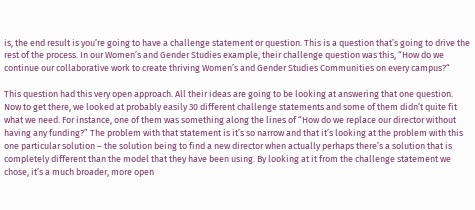is, the end result is you’re going to have a challenge statement or question. This is a question that’s going to drive the rest of the process. In our Women’s and Gender Studies example, their challenge question was this, “How do we continue our collaborative work to create thriving Women’s and Gender Studies Communities on every campus?“

This question had this very open approach. All their ideas are going to be looking at answering that one question. Now to get there, we looked at probably easily 30 different challenge statements and some of them didn’t quite fit what we need. For instance, one of them was something along the lines of “How do we replace our director without having any funding?” The problem with that statement is it’s so narrow and that it’s looking at the problem with this one particular solution – the solution being to find a new director when actually perhaps there’s a solution that is completely different than the model that they have been using. By looking at it from the challenge statement we chose, it’s a much broader, more open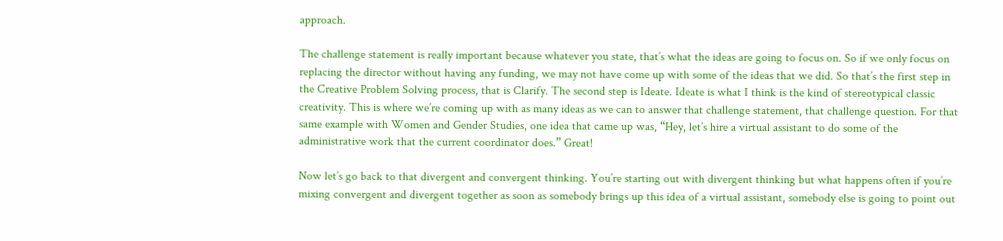approach.

The challenge statement is really important because whatever you state, that’s what the ideas are going to focus on. So if we only focus on replacing the director without having any funding, we may not have come up with some of the ideas that we did. So that’s the first step in the Creative Problem Solving process, that is Clarify. The second step is Ideate. Ideate is what I think is the kind of stereotypical classic creativity. This is where we’re coming up with as many ideas as we can to answer that challenge statement, that challenge question. For that same example with Women and Gender Studies, one idea that came up was, “Hey, let’s hire a virtual assistant to do some of the administrative work that the current coordinator does.” Great!

Now let’s go back to that divergent and convergent thinking. You’re starting out with divergent thinking but what happens often if you’re mixing convergent and divergent together as soon as somebody brings up this idea of a virtual assistant, somebody else is going to point out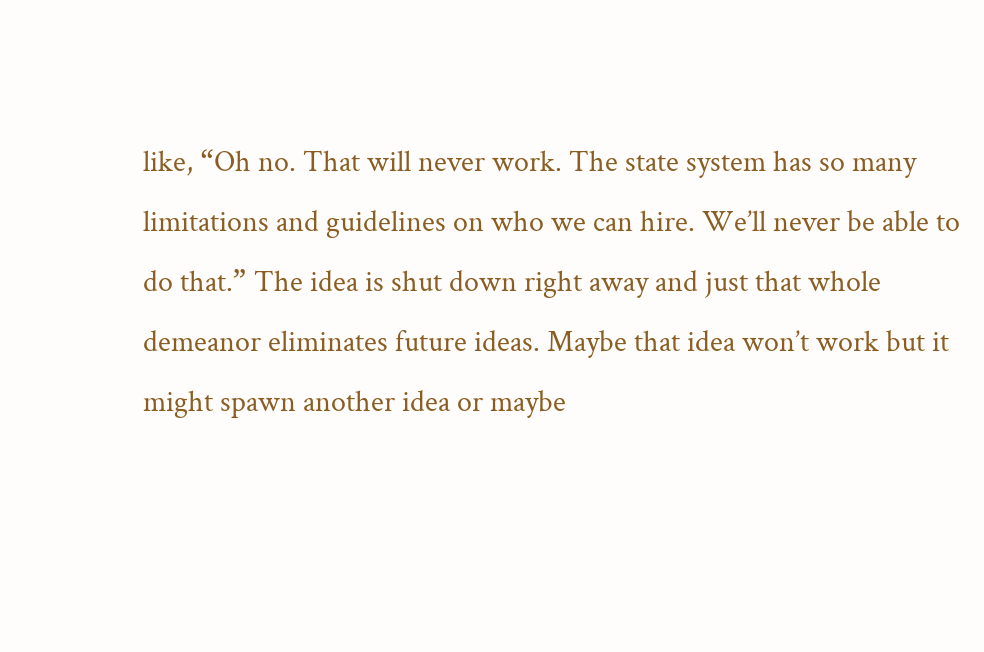like, “Oh no. That will never work. The state system has so many limitations and guidelines on who we can hire. We’ll never be able to do that.” The idea is shut down right away and just that whole demeanor eliminates future ideas. Maybe that idea won’t work but it might spawn another idea or maybe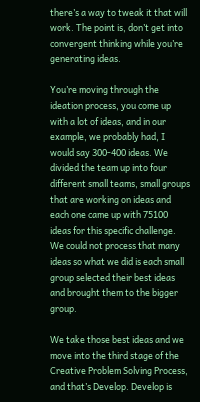there’s a way to tweak it that will work. The point is, don’t get into convergent thinking while you’re generating ideas.

You’re moving through the ideation process, you come up with a lot of ideas, and in our example, we probably had, I would say 300-400 ideas. We divided the team up into four different small teams, small groups that are working on ideas and each one came up with 75100 ideas for this specific challenge. We could not process that many ideas so what we did is each small group selected their best ideas and brought them to the bigger group.

We take those best ideas and we move into the third stage of the Creative Problem Solving Process, and that’s Develop. Develop is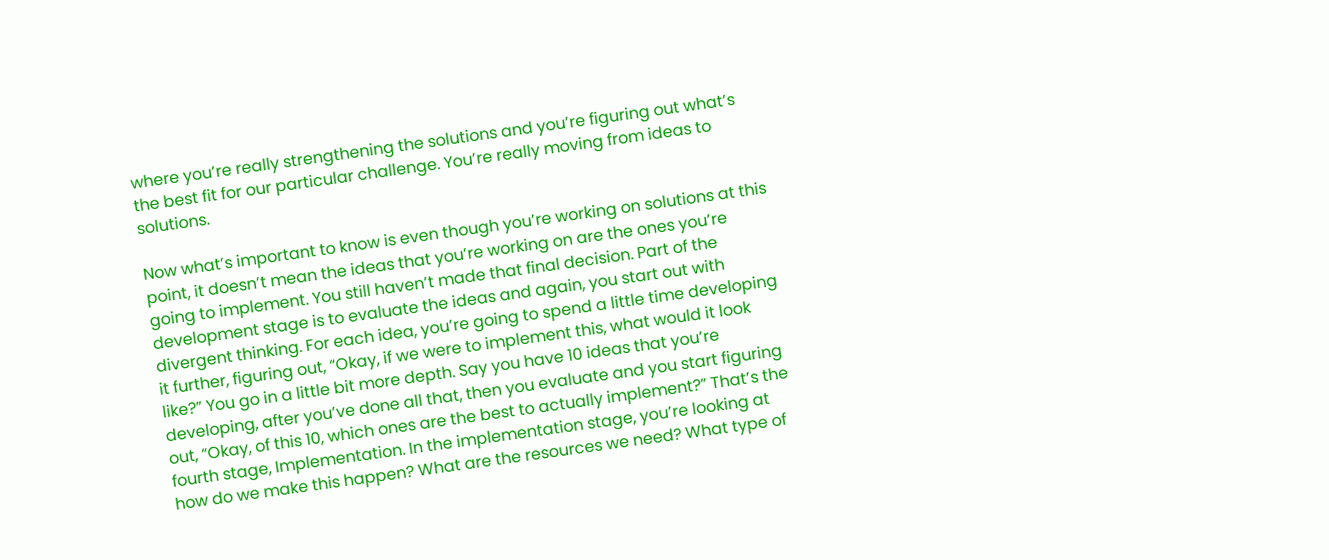where you’re really strengthening the solutions and you’re figuring out what’s the best fit for our particular challenge. You’re really moving from ideas to solutions.

Now what’s important to know is even though you’re working on solutions at this point, it doesn’t mean the ideas that you’re working on are the ones you’re going to implement. You still haven’t made that final decision. Part of the development stage is to evaluate the ideas and again, you start out with divergent thinking. For each idea, you’re going to spend a little time developing it further, figuring out, “Okay, if we were to implement this, what would it look like?” You go in a little bit more depth. Say you have 10 ideas that you’re developing, after you’ve done all that, then you evaluate and you start figuring out, “Okay, of this 10, which ones are the best to actually implement?” That’s the fourth stage, Implementation. In the implementation stage, you’re looking at how do we make this happen? What are the resources we need? What type of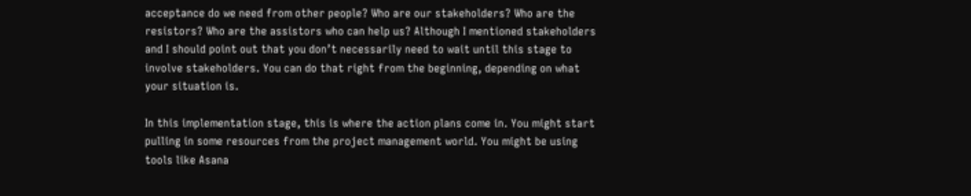acceptance do we need from other people? Who are our stakeholders? Who are the resistors? Who are the assistors who can help us? Although I mentioned stakeholders and I should point out that you don’t necessarily need to wait until this stage to involve stakeholders. You can do that right from the beginning, depending on what your situation is.

In this implementation stage, this is where the action plans come in. You might start pulling in some resources from the project management world. You might be using tools like Asana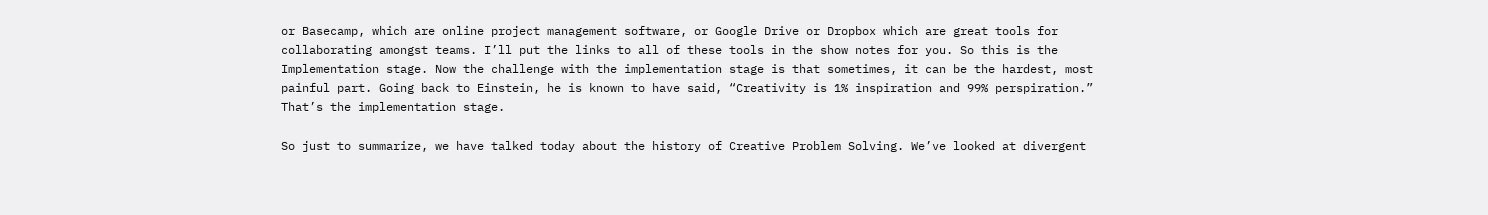or Basecamp, which are online project management software, or Google Drive or Dropbox which are great tools for collaborating amongst teams. I’ll put the links to all of these tools in the show notes for you. So this is the Implementation stage. Now the challenge with the implementation stage is that sometimes, it can be the hardest, most painful part. Going back to Einstein, he is known to have said, “Creativity is 1% inspiration and 99% perspiration.” That’s the implementation stage.

So just to summarize, we have talked today about the history of Creative Problem Solving. We’ve looked at divergent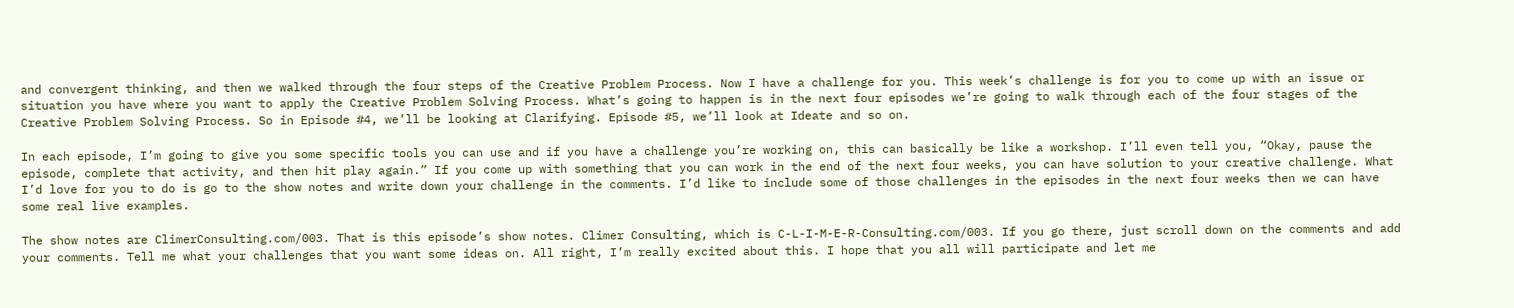and convergent thinking, and then we walked through the four steps of the Creative Problem Process. Now I have a challenge for you. This week’s challenge is for you to come up with an issue or situation you have where you want to apply the Creative Problem Solving Process. What’s going to happen is in the next four episodes we’re going to walk through each of the four stages of the Creative Problem Solving Process. So in Episode #4, we’ll be looking at Clarifying. Episode #5, we’ll look at Ideate and so on.

In each episode, I’m going to give you some specific tools you can use and if you have a challenge you’re working on, this can basically be like a workshop. I’ll even tell you, “Okay, pause the episode, complete that activity, and then hit play again.” If you come up with something that you can work in the end of the next four weeks, you can have solution to your creative challenge. What I’d love for you to do is go to the show notes and write down your challenge in the comments. I’d like to include some of those challenges in the episodes in the next four weeks then we can have some real live examples.

The show notes are ClimerConsulting.com/003. That is this episode’s show notes. Climer Consulting, which is C-L-I-M-E-R-Consulting.com/003. If you go there, just scroll down on the comments and add your comments. Tell me what your challenges that you want some ideas on. All right, I’m really excited about this. I hope that you all will participate and let me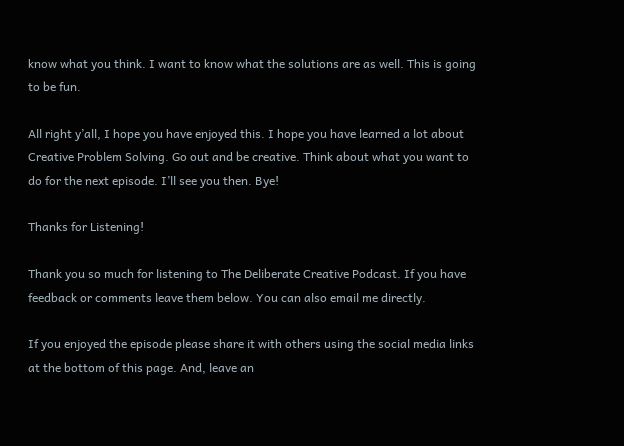know what you think. I want to know what the solutions are as well. This is going to be fun.

All right y’all, I hope you have enjoyed this. I hope you have learned a lot about Creative Problem Solving. Go out and be creative. Think about what you want to do for the next episode. I’ll see you then. Bye!

Thanks for Listening!

Thank you so much for listening to The Deliberate Creative Podcast. If you have feedback or comments leave them below. You can also email me directly.

If you enjoyed the episode please share it with others using the social media links at the bottom of this page. And, leave an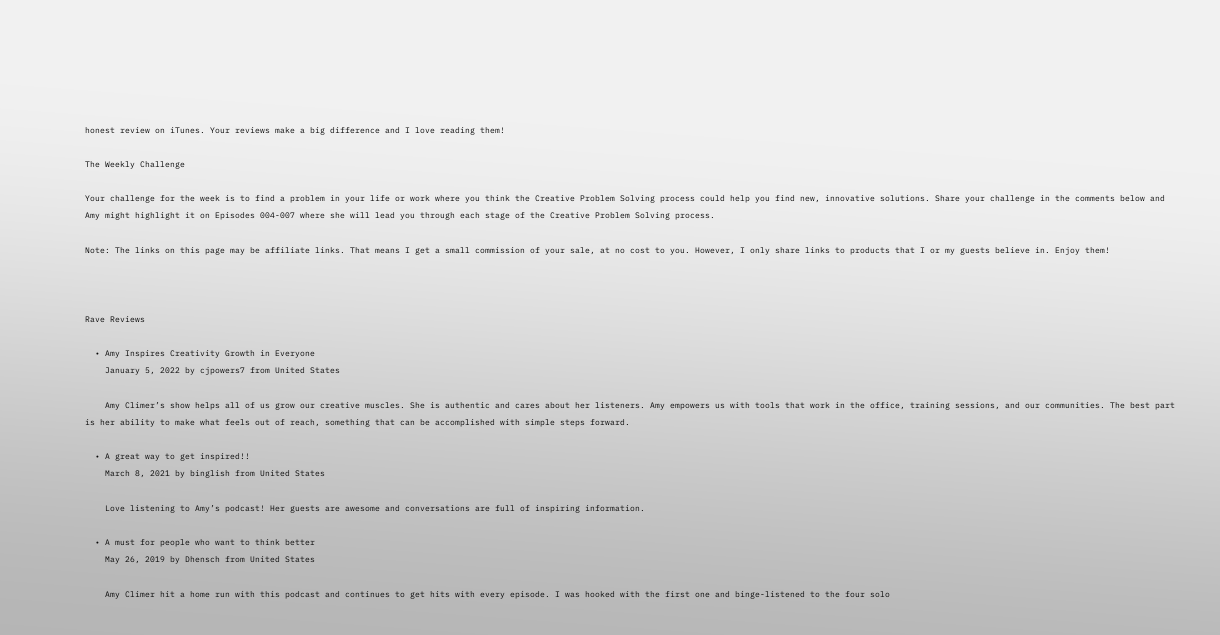honest review on iTunes. Your reviews make a big difference and I love reading them!

The Weekly Challenge

Your challenge for the week is to find a problem in your life or work where you think the Creative Problem Solving process could help you find new, innovative solutions. Share your challenge in the comments below and Amy might highlight it on Episodes 004-007 where she will lead you through each stage of the Creative Problem Solving process.

Note: The links on this page may be affiliate links. That means I get a small commission of your sale, at no cost to you. However, I only share links to products that I or my guests believe in. Enjoy them!



Rave Reviews

  • Amy Inspires Creativity Growth in Everyone
    January 5, 2022 by cjpowers7 from United States

    Amy Climer’s show helps all of us grow our creative muscles. She is authentic and cares about her listeners. Amy empowers us with tools that work in the office, training sessions, and our communities. The best part is her ability to make what feels out of reach, something that can be accomplished with simple steps forward.

  • A great way to get inspired!!
    March 8, 2021 by binglish from United States

    Love listening to Amy’s podcast! Her guests are awesome and conversations are full of inspiring information.

  • A must for people who want to think better
    May 26, 2019 by Dhensch from United States

    Amy Climer hit a home run with this podcast and continues to get hits with every episode. I was hooked with the first one and binge-listened to the four solo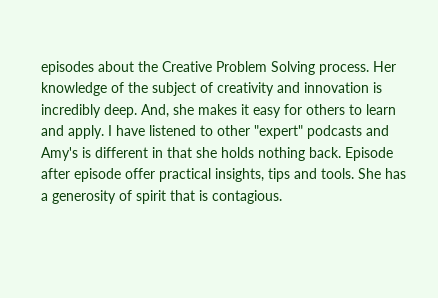episodes about the Creative Problem Solving process. Her knowledge of the subject of creativity and innovation is incredibly deep. And, she makes it easy for others to learn and apply. I have listened to other "expert" podcasts and Amy's is different in that she holds nothing back. Episode after episode offer practical insights, tips and tools. She has a generosity of spirit that is contagious.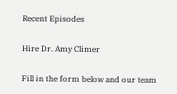Recent Episodes

Hire Dr. Amy Climer

Fill in the form below and our team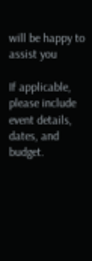will be happy to assist you

If applicable, please include event details, dates, and budget.